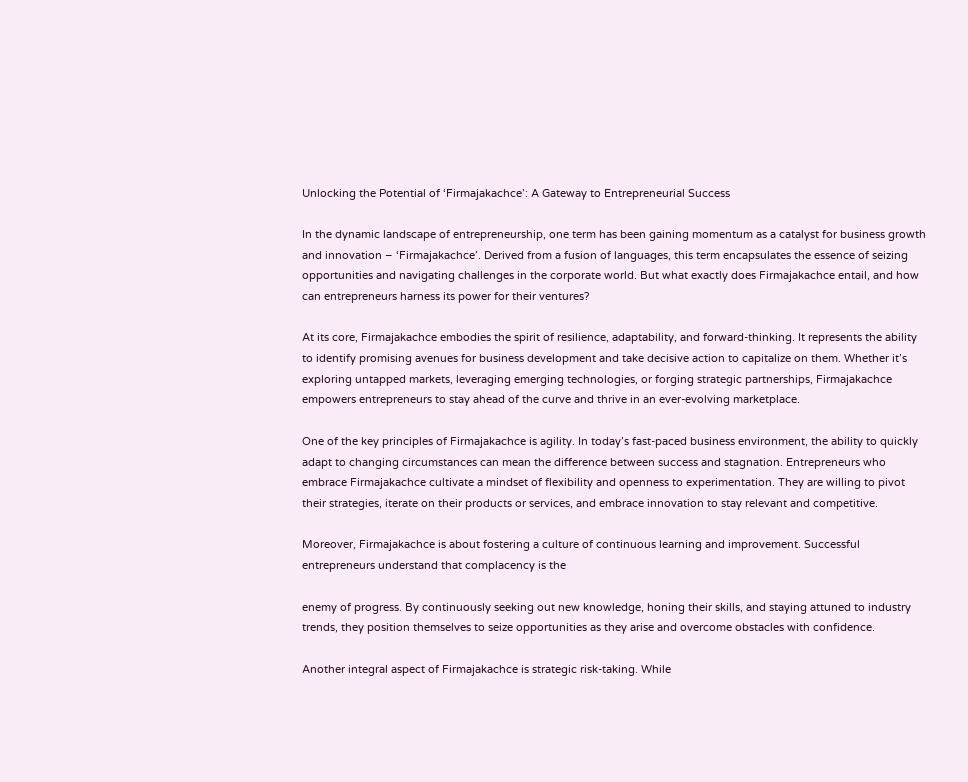Unlocking the Potential of ‘Firmajakachce’: A Gateway to Entrepreneurial Success

In the dynamic landscape of entrepreneurship, one term has been gaining momentum as a catalyst for business growth and innovation – ‘Firmajakachce’. Derived from a fusion of languages, this term encapsulates the essence of seizing opportunities and navigating challenges in the corporate world. But what exactly does Firmajakachce entail, and how can entrepreneurs harness its power for their ventures?

At its core, Firmajakachce embodies the spirit of resilience, adaptability, and forward-thinking. It represents the ability to identify promising avenues for business development and take decisive action to capitalize on them. Whether it’s exploring untapped markets, leveraging emerging technologies, or forging strategic partnerships, Firmajakachce empowers entrepreneurs to stay ahead of the curve and thrive in an ever-evolving marketplace.

One of the key principles of Firmajakachce is agility. In today’s fast-paced business environment, the ability to quickly adapt to changing circumstances can mean the difference between success and stagnation. Entrepreneurs who embrace Firmajakachce cultivate a mindset of flexibility and openness to experimentation. They are willing to pivot their strategies, iterate on their products or services, and embrace innovation to stay relevant and competitive.

Moreover, Firmajakachce is about fostering a culture of continuous learning and improvement. Successful entrepreneurs understand that complacency is the

enemy of progress. By continuously seeking out new knowledge, honing their skills, and staying attuned to industry trends, they position themselves to seize opportunities as they arise and overcome obstacles with confidence.

Another integral aspect of Firmajakachce is strategic risk-taking. While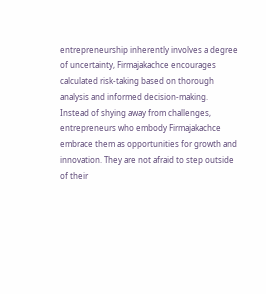entrepreneurship inherently involves a degree of uncertainty, Firmajakachce encourages calculated risk-taking based on thorough analysis and informed decision-making. Instead of shying away from challenges, entrepreneurs who embody Firmajakachce embrace them as opportunities for growth and innovation. They are not afraid to step outside of their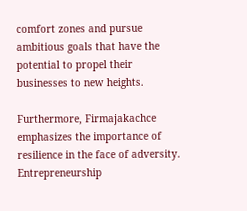comfort zones and pursue ambitious goals that have the potential to propel their businesses to new heights.

Furthermore, Firmajakachce emphasizes the importance of resilience in the face of adversity. Entrepreneurship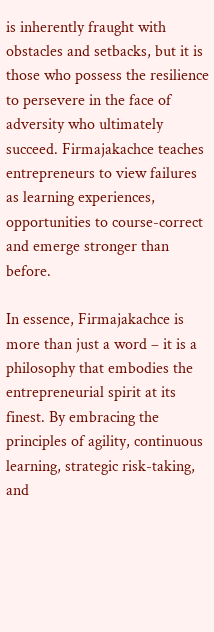is inherently fraught with obstacles and setbacks, but it is those who possess the resilience to persevere in the face of adversity who ultimately succeed. Firmajakachce teaches entrepreneurs to view failures as learning experiences, opportunities to course-correct and emerge stronger than before.

In essence, Firmajakachce is more than just a word – it is a philosophy that embodies the entrepreneurial spirit at its finest. By embracing the principles of agility, continuous learning, strategic risk-taking, and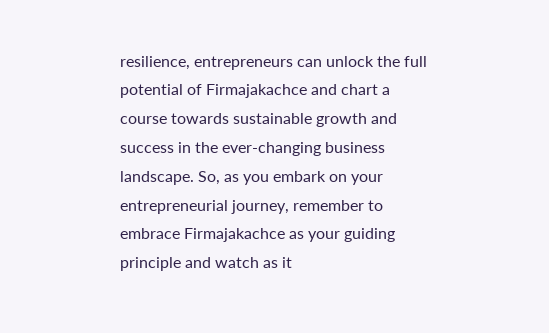resilience, entrepreneurs can unlock the full potential of Firmajakachce and chart a course towards sustainable growth and success in the ever-changing business landscape. So, as you embark on your entrepreneurial journey, remember to embrace Firmajakachce as your guiding principle and watch as it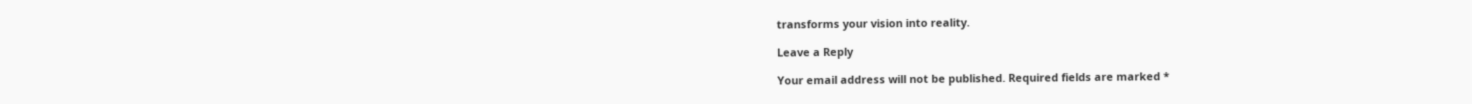transforms your vision into reality.

Leave a Reply

Your email address will not be published. Required fields are marked *